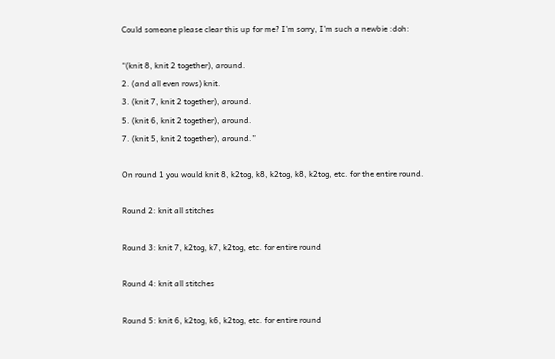Could someone please clear this up for me? I’m sorry, I’m such a newbie :doh:

“(knit 8, knit 2 together), around.
2. (and all even rows) knit.
3. (knit 7, knit 2 together), around.
5. (knit 6, knit 2 together), around.
7. (knit 5, knit 2 together), around.”

On round 1 you would knit 8, k2tog, k8, k2tog, k8, k2tog, etc. for the entire round.

Round 2: knit all stitches

Round 3: knit 7, k2tog, k7, k2tog, etc. for entire round

Round 4: knit all stitches

Round 5: knit 6, k2tog, k6, k2tog, etc. for entire round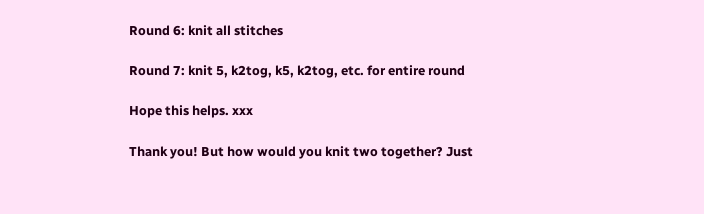Round 6: knit all stitches

Round 7: knit 5, k2tog, k5, k2tog, etc. for entire round

Hope this helps. xxx

Thank you! But how would you knit two together? Just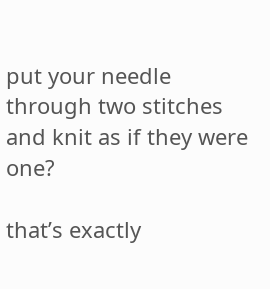put your needle through two stitches and knit as if they were one?

that’s exactly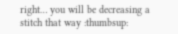right… you will be decreasing a stitch that way :thumbsup: